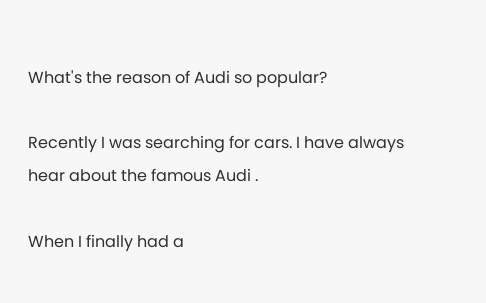What's the reason of Audi so popular?

Recently I was searching for cars. I have always hear about the famous Audi .

When I finally had a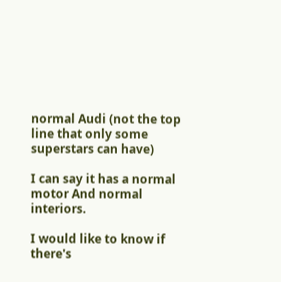normal Audi (not the top line that only some superstars can have)

I can say it has a normal motor And normal interiors.

I would like to know if there's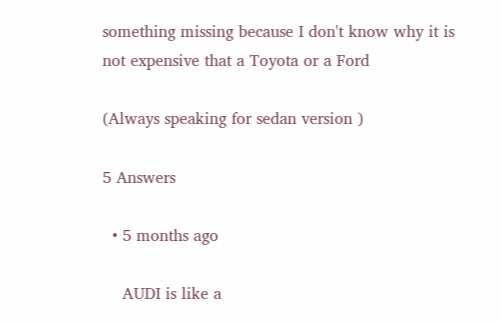something missing because I don't know why it is not expensive that a Toyota or a Ford

(Always speaking for sedan version )

5 Answers

  • 5 months ago

    AUDI is like a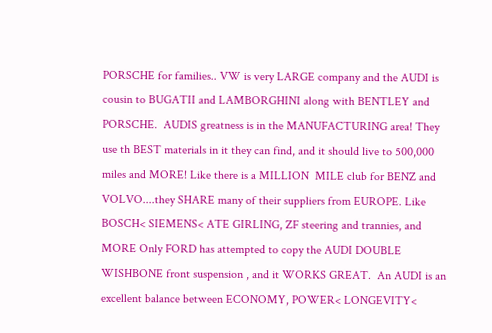PORSCHE for families.. VW is very LARGE company and the AUDI is cousin to BUGATII and LAMBORGHINI along with BENTLEY and PORSCHE.  AUDIS greatness is in the MANUFACTURING area! They use th BEST materials in it they can find, and it should live to 500,000 miles and MORE! Like there is a MILLION  MILE club for BENZ and VOLVO....they SHARE many of their suppliers from EUROPE. Like BOSCH< SIEMENS< ATE GIRLING, ZF steering and trannies, and MORE Only FORD has attempted to copy the AUDI DOUBLE WISHBONE front suspension , and it WORKS GREAT.  An AUDI is an excellent balance between ECONOMY, POWER< LONGEVITY<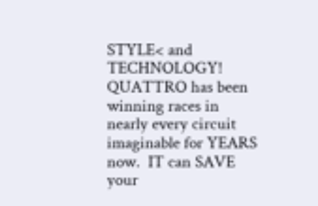STYLE< and TECHNOLOGY! QUATTRO has been winning races in nearly every circuit imaginable for YEARS now.  IT can SAVE your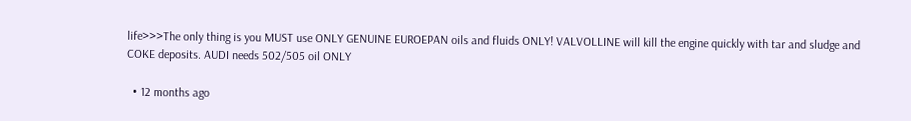life>>>The only thing is you MUST use ONLY GENUINE EUROEPAN oils and fluids ONLY! VALVOLLINE will kill the engine quickly with tar and sludge and COKE deposits. AUDI needs 502/505 oil ONLY

  • 12 months ago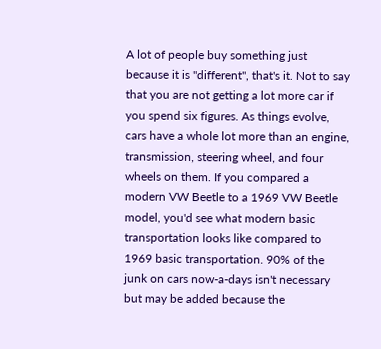A lot of people buy something just because it is "different", that's it. Not to say that you are not getting a lot more car if you spend six figures. As things evolve, cars have a whole lot more than an engine, transmission, steering wheel, and four wheels on them. If you compared a modern VW Beetle to a 1969 VW Beetle model, you'd see what modern basic transportation looks like compared to 1969 basic transportation. 90% of the junk on cars now-a-days isn't necessary but may be added because the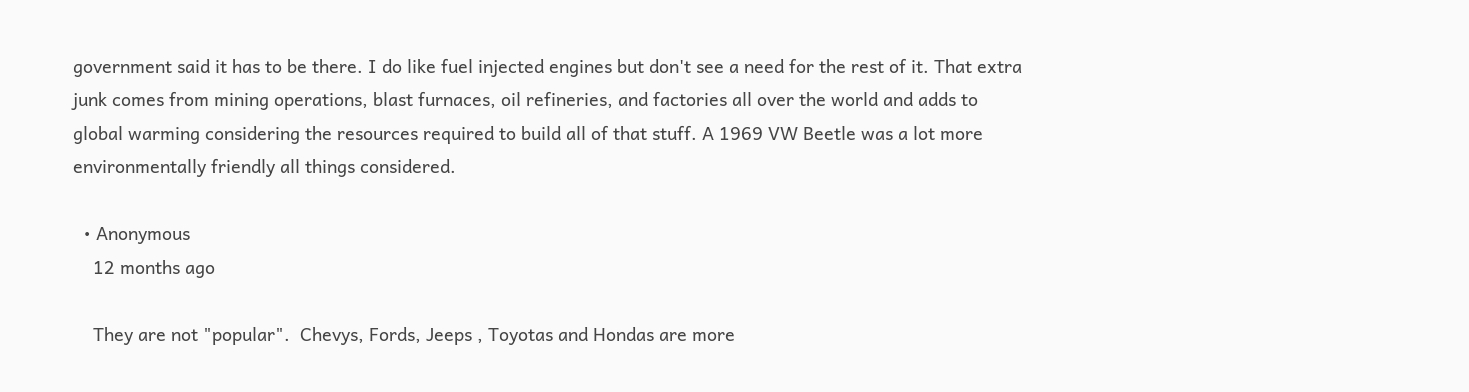government said it has to be there. I do like fuel injected engines but don't see a need for the rest of it. That extra junk comes from mining operations, blast furnaces, oil refineries, and factories all over the world and adds to global warming considering the resources required to build all of that stuff. A 1969 VW Beetle was a lot more environmentally friendly all things considered.

  • Anonymous
    12 months ago

    They are not "popular".  Chevys, Fords, Jeeps , Toyotas and Hondas are more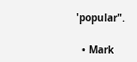'popular".

  • Mark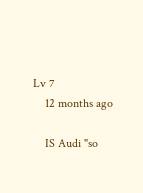Lv 7
    12 months ago

    IS Audi "so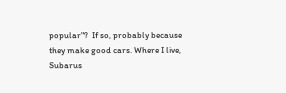popular"?  If so, probably because they make good cars. Where I live, Subarus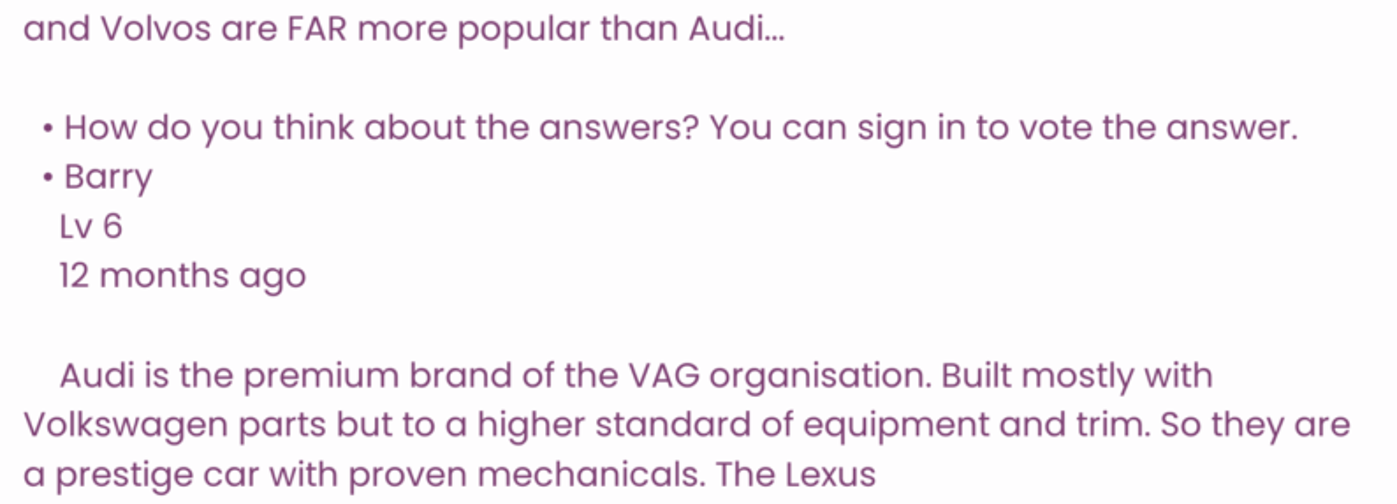and Volvos are FAR more popular than Audi...

  • How do you think about the answers? You can sign in to vote the answer.
  • Barry
    Lv 6
    12 months ago

    Audi is the premium brand of the VAG organisation. Built mostly with Volkswagen parts but to a higher standard of equipment and trim. So they are a prestige car with proven mechanicals. The Lexus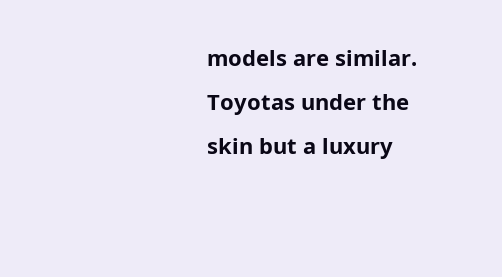models are similar. Toyotas under the skin but a luxury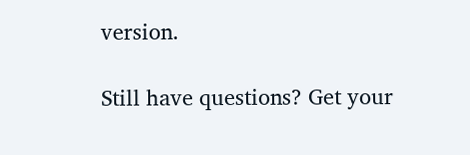version.

Still have questions? Get your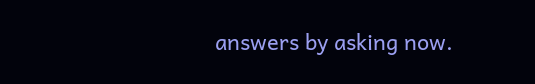answers by asking now.